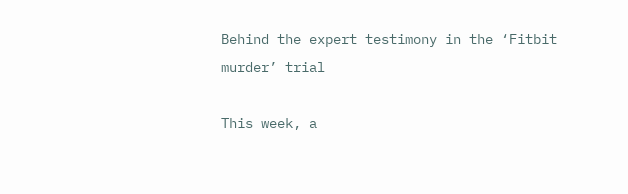Behind the expert testimony in the ‘Fitbit murder’ trial

This week, a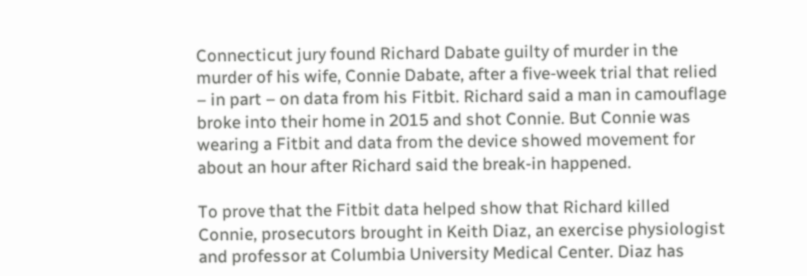Connecticut jury found Richard Dabate guilty of murder in the murder of his wife, Connie Dabate, after a five-week trial that relied – in part – on data from his Fitbit. Richard said a man in camouflage broke into their home in 2015 and shot Connie. But Connie was wearing a Fitbit and data from the device showed movement for about an hour after Richard said the break-in happened.

To prove that the Fitbit data helped show that Richard killed Connie, prosecutors brought in Keith Diaz, an exercise physiologist and professor at Columbia University Medical Center. Diaz has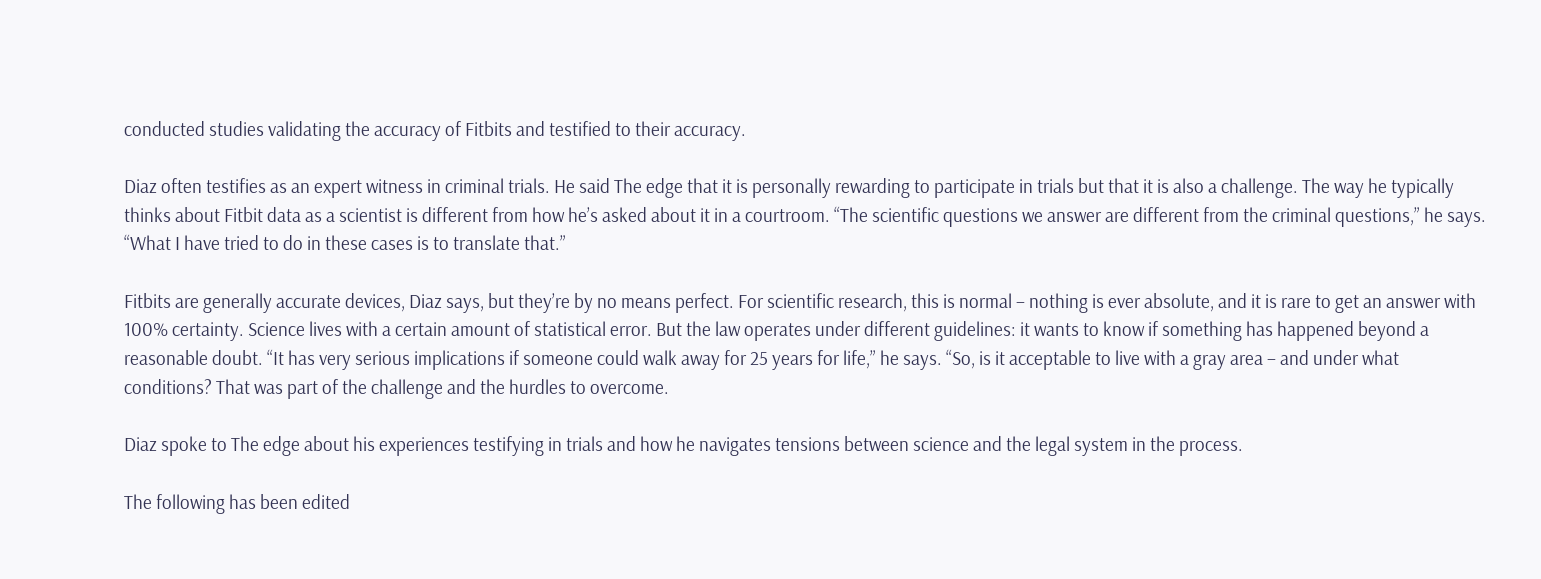conducted studies validating the accuracy of Fitbits and testified to their accuracy.

Diaz often testifies as an expert witness in criminal trials. He said The edge that it is personally rewarding to participate in trials but that it is also a challenge. The way he typically thinks about Fitbit data as a scientist is different from how he’s asked about it in a courtroom. “The scientific questions we answer are different from the criminal questions,” he says. “What I have tried to do in these cases is to translate that.”

Fitbits are generally accurate devices, Diaz says, but they’re by no means perfect. For scientific research, this is normal – nothing is ever absolute, and it is rare to get an answer with 100% certainty. Science lives with a certain amount of statistical error. But the law operates under different guidelines: it wants to know if something has happened beyond a reasonable doubt. “It has very serious implications if someone could walk away for 25 years for life,” he says. “So, is it acceptable to live with a gray area – and under what conditions? That was part of the challenge and the hurdles to overcome.

Diaz spoke to The edge about his experiences testifying in trials and how he navigates tensions between science and the legal system in the process.

The following has been edited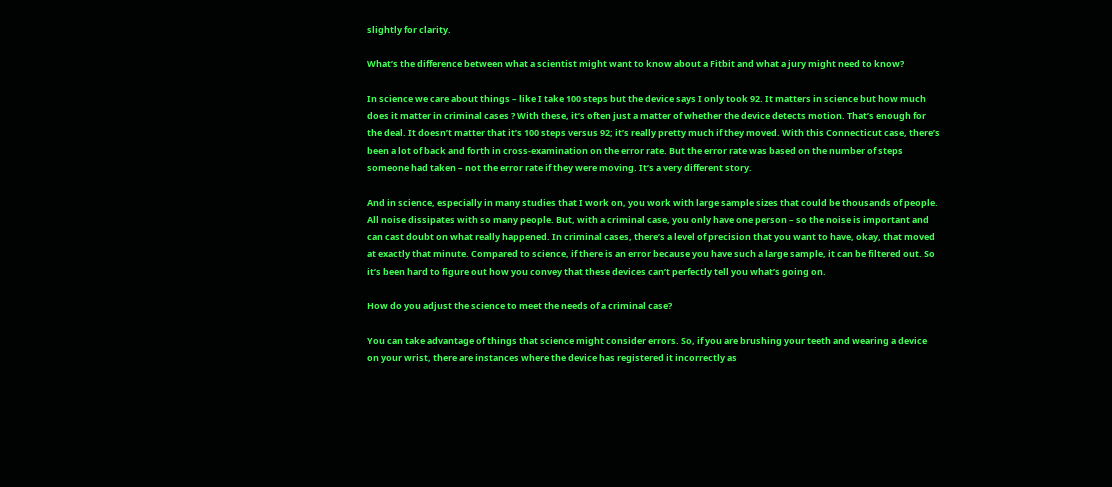slightly for clarity.

What’s the difference between what a scientist might want to know about a Fitbit and what a jury might need to know?

In science we care about things – like I take 100 steps but the device says I only took 92. It matters in science but how much does it matter in criminal cases ? With these, it’s often just a matter of whether the device detects motion. That’s enough for the deal. It doesn’t matter that it’s 100 steps versus 92; it’s really pretty much if they moved. With this Connecticut case, there’s been a lot of back and forth in cross-examination on the error rate. But the error rate was based on the number of steps someone had taken – not the error rate if they were moving. It’s a very different story.

And in science, especially in many studies that I work on, you work with large sample sizes that could be thousands of people. All noise dissipates with so many people. But, with a criminal case, you only have one person – so the noise is important and can cast doubt on what really happened. In criminal cases, there’s a level of precision that you want to have, okay, that moved at exactly that minute. Compared to science, if there is an error because you have such a large sample, it can be filtered out. So it’s been hard to figure out how you convey that these devices can’t perfectly tell you what’s going on.

How do you adjust the science to meet the needs of a criminal case?

You can take advantage of things that science might consider errors. So, if you are brushing your teeth and wearing a device on your wrist, there are instances where the device has registered it incorrectly as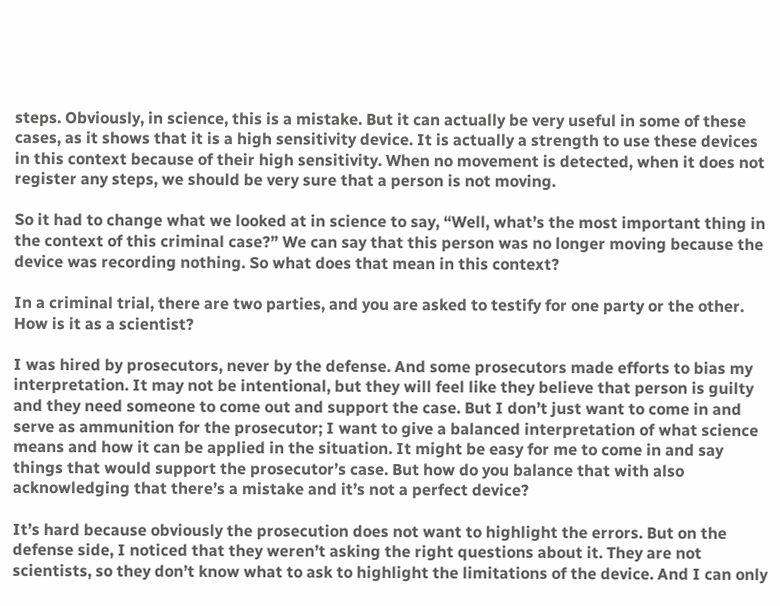steps. Obviously, in science, this is a mistake. But it can actually be very useful in some of these cases, as it shows that it is a high sensitivity device. It is actually a strength to use these devices in this context because of their high sensitivity. When no movement is detected, when it does not register any steps, we should be very sure that a person is not moving.

So it had to change what we looked at in science to say, “Well, what’s the most important thing in the context of this criminal case?” We can say that this person was no longer moving because the device was recording nothing. So what does that mean in this context?

In a criminal trial, there are two parties, and you are asked to testify for one party or the other. How is it as a scientist?

I was hired by prosecutors, never by the defense. And some prosecutors made efforts to bias my interpretation. It may not be intentional, but they will feel like they believe that person is guilty and they need someone to come out and support the case. But I don’t just want to come in and serve as ammunition for the prosecutor; I want to give a balanced interpretation of what science means and how it can be applied in the situation. It might be easy for me to come in and say things that would support the prosecutor’s case. But how do you balance that with also acknowledging that there’s a mistake and it’s not a perfect device?

It’s hard because obviously the prosecution does not want to highlight the errors. But on the defense side, I noticed that they weren’t asking the right questions about it. They are not scientists, so they don’t know what to ask to highlight the limitations of the device. And I can only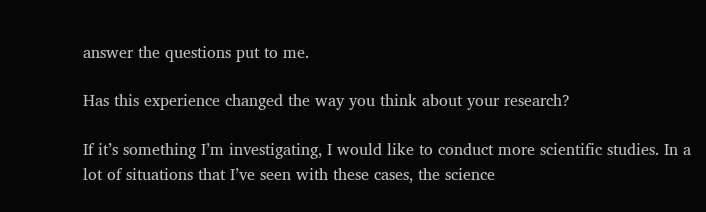answer the questions put to me.

Has this experience changed the way you think about your research?

If it’s something I’m investigating, I would like to conduct more scientific studies. In a lot of situations that I’ve seen with these cases, the science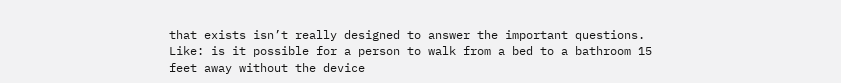that exists isn’t really designed to answer the important questions. Like: is it possible for a person to walk from a bed to a bathroom 15 feet away without the device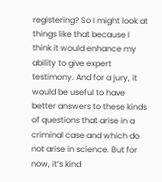registering? So I might look at things like that because I think it would enhance my ability to give expert testimony. And for a jury, it would be useful to have better answers to these kinds of questions that arise in a criminal case and which do not arise in science. But for now, it’s kind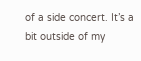of a side concert. It’s a bit outside of my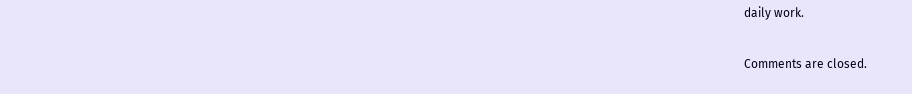daily work.

Comments are closed.